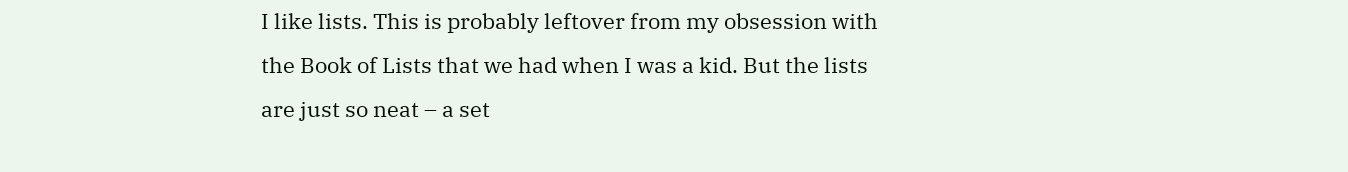I like lists. This is probably leftover from my obsession with the Book of Lists that we had when I was a kid. But the lists are just so neat – a set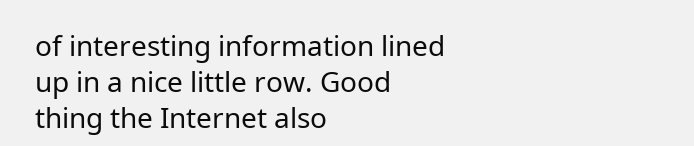of interesting information lined up in a nice little row. Good thing the Internet also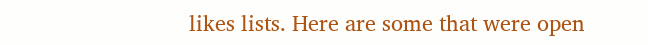likes lists. Here are some that were open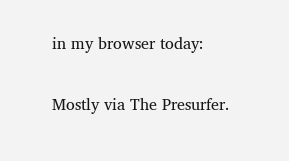in my browser today:

Mostly via The Presurfer.